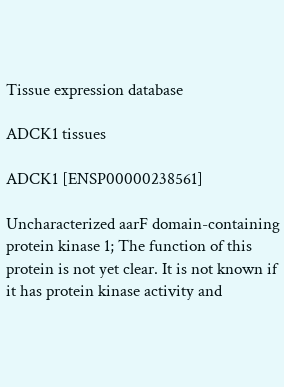Tissue expression database

ADCK1 tissues

ADCK1 [ENSP00000238561]

Uncharacterized aarF domain-containing protein kinase 1; The function of this protein is not yet clear. It is not known if it has protein kinase activity and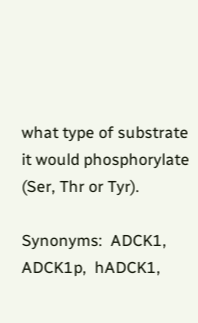what type of substrate it would phosphorylate (Ser, Thr or Tyr).

Synonyms:  ADCK1,  ADCK1p,  hADCK1,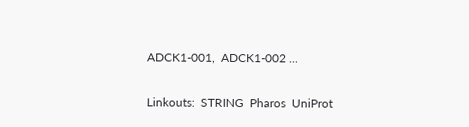ADCK1-001,  ADCK1-002 ...

Linkouts:  STRING  Pharos  UniProt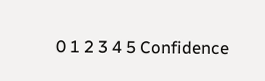0 1 2 3 4 5 Confidence